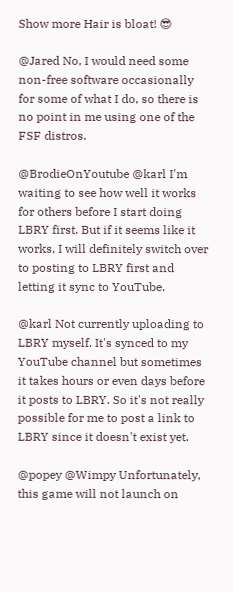Show more Hair is bloat! 😎

@Jared No, I would need some non-free software occasionally for some of what I do, so there is no point in me using one of the FSF distros.

@BrodieOnYoutube @karl I'm waiting to see how well it works for others before I start doing LBRY first. But if it seems like it works, I will definitely switch over to posting to LBRY first and letting it sync to YouTube.

@karl Not currently uploading to LBRY myself. It's synced to my YouTube channel but sometimes it takes hours or even days before it posts to LBRY. So it's not really possible for me to post a link to LBRY since it doesn't exist yet.

@popey @Wimpy Unfortunately, this game will not launch on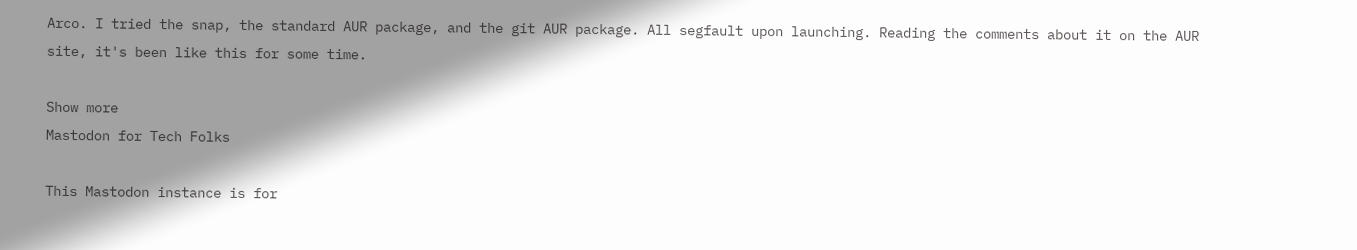Arco. I tried the snap, the standard AUR package, and the git AUR package. All segfault upon launching. Reading the comments about it on the AUR site, it's been like this for some time.

Show more
Mastodon for Tech Folks

This Mastodon instance is for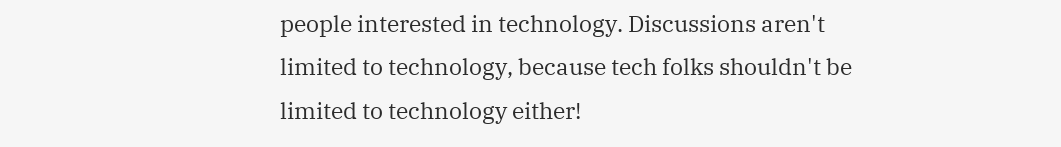people interested in technology. Discussions aren't limited to technology, because tech folks shouldn't be limited to technology either!